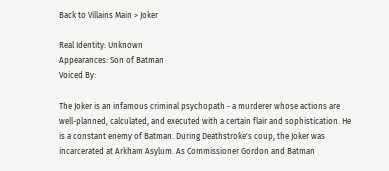Back to Villains Main > Joker

Real Identity: Unknown
Appearances: Son of Batman
Voiced By:

The Joker is an infamous criminal psychopath - a murderer whose actions are well-planned, calculated, and executed with a certain flair and sophistication. He is a constant enemy of Batman. During Deathstroke's coup, the Joker was incarcerated at Arkham Asylum. As Commissioner Gordon and Batman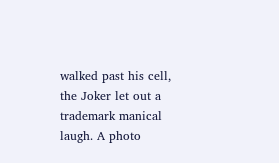walked past his cell, the Joker let out a trademark manical laugh. A photo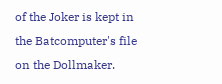of the Joker is kept in the Batcomputer's file on the Dollmaker.